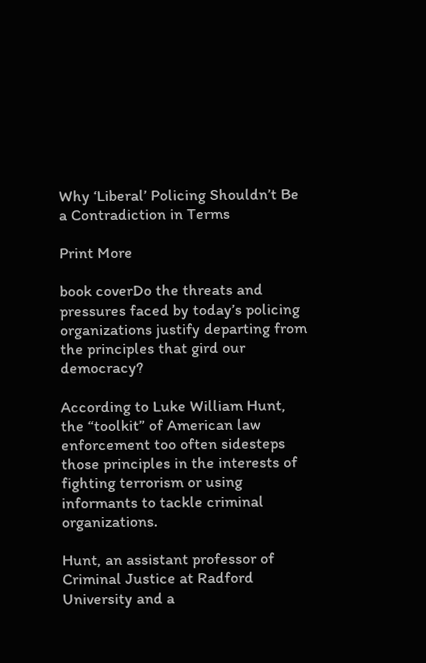Why ‘Liberal’ Policing Shouldn’t Be a Contradiction in Terms

Print More

book coverDo the threats and pressures faced by today’s policing organizations justify departing from the principles that gird our democracy?

According to Luke William Hunt, the “toolkit” of American law enforcement too often sidesteps those principles in the interests of fighting terrorism or using informants to tackle criminal organizations.

Hunt, an assistant professor of Criminal Justice at Radford University and a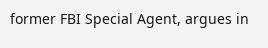former FBI Special Agent, argues in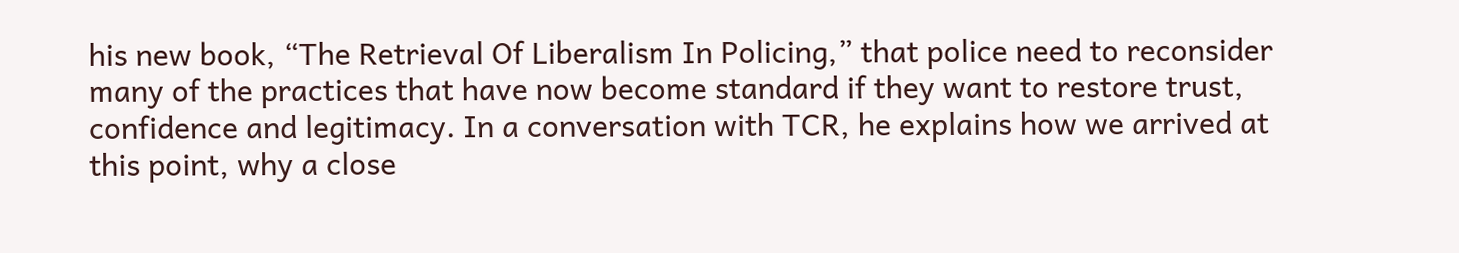his new book, “The Retrieval Of Liberalism In Policing,” that police need to reconsider many of the practices that have now become standard if they want to restore trust, confidence and legitimacy. In a conversation with TCR, he explains how we arrived at this point, why a close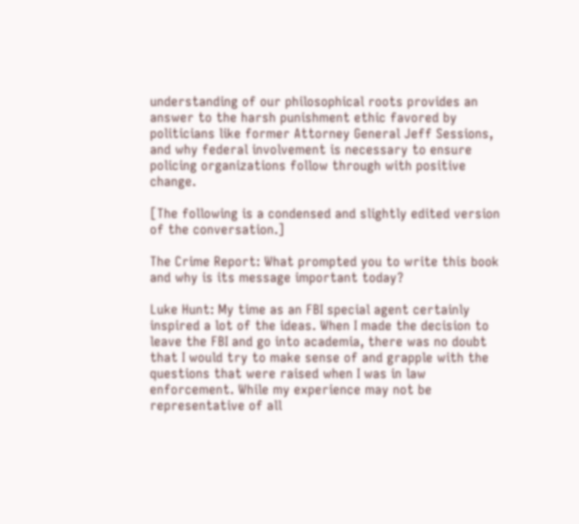understanding of our philosophical roots provides an answer to the harsh punishment ethic favored by politicians like former Attorney General Jeff Sessions, and why federal involvement is necessary to ensure policing organizations follow through with positive change.

[The following is a condensed and slightly edited version of the conversation.]

The Crime Report: What prompted you to write this book and why is its message important today?

Luke Hunt: My time as an FBI special agent certainly inspired a lot of the ideas. When I made the decision to leave the FBI and go into academia, there was no doubt that I would try to make sense of and grapple with the questions that were raised when I was in law enforcement. While my experience may not be representative of all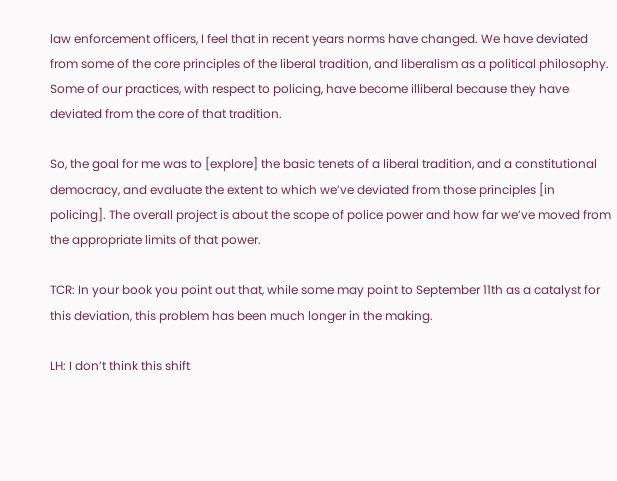law enforcement officers, I feel that in recent years norms have changed. We have deviated from some of the core principles of the liberal tradition, and liberalism as a political philosophy. Some of our practices, with respect to policing, have become illiberal because they have deviated from the core of that tradition.

So, the goal for me was to [explore] the basic tenets of a liberal tradition, and a constitutional democracy, and evaluate the extent to which we’ve deviated from those principles [in policing]. The overall project is about the scope of police power and how far we’ve moved from the appropriate limits of that power.

TCR: In your book you point out that, while some may point to September 11th as a catalyst for this deviation, this problem has been much longer in the making.

LH: I don’t think this shift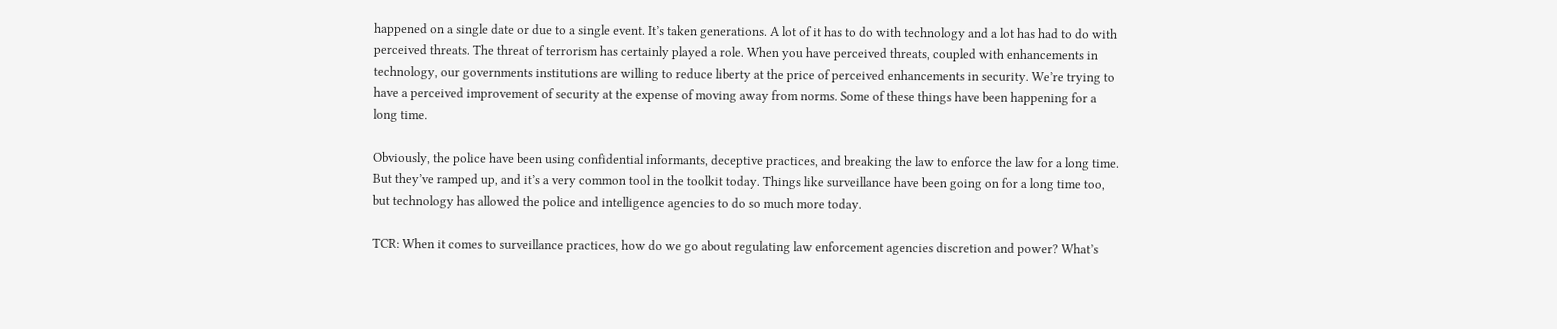happened on a single date or due to a single event. It’s taken generations. A lot of it has to do with technology and a lot has had to do with perceived threats. The threat of terrorism has certainly played a role. When you have perceived threats, coupled with enhancements in technology, our governments institutions are willing to reduce liberty at the price of perceived enhancements in security. We’re trying to have a perceived improvement of security at the expense of moving away from norms. Some of these things have been happening for a long time.

Obviously, the police have been using confidential informants, deceptive practices, and breaking the law to enforce the law for a long time. But they’ve ramped up, and it’s a very common tool in the toolkit today. Things like surveillance have been going on for a long time too, but technology has allowed the police and intelligence agencies to do so much more today.

TCR: When it comes to surveillance practices, how do we go about regulating law enforcement agencies discretion and power? What’s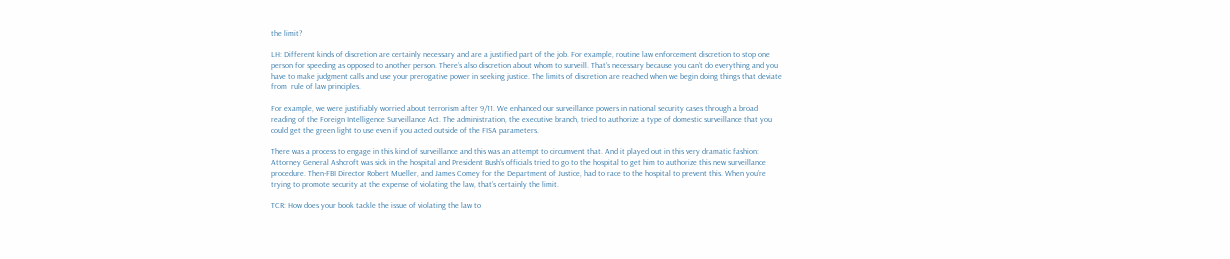the limit?

LH: Different kinds of discretion are certainly necessary and are a justified part of the job. For example, routine law enforcement discretion to stop one person for speeding as opposed to another person. There’s also discretion about whom to surveill. That’s necessary because you can’t do everything and you have to make judgment calls and use your prerogative power in seeking justice. The limits of discretion are reached when we begin doing things that deviate from  rule of law principles.

For example, we were justifiably worried about terrorism after 9/11. We enhanced our surveillance powers in national security cases through a broad reading of the Foreign Intelligence Surveillance Act. The administration, the executive branch, tried to authorize a type of domestic surveillance that you could get the green light to use even if you acted outside of the FISA parameters.

There was a process to engage in this kind of surveillance and this was an attempt to circumvent that. And it played out in this very dramatic fashion: Attorney General Ashcroft was sick in the hospital and President Bush’s officials tried to go to the hospital to get him to authorize this new surveillance procedure. Then-FBI Director Robert Mueller, and James Comey for the Department of Justice, had to race to the hospital to prevent this. When you’re trying to promote security at the expense of violating the law, that’s certainly the limit.

TCR: How does your book tackle the issue of violating the law to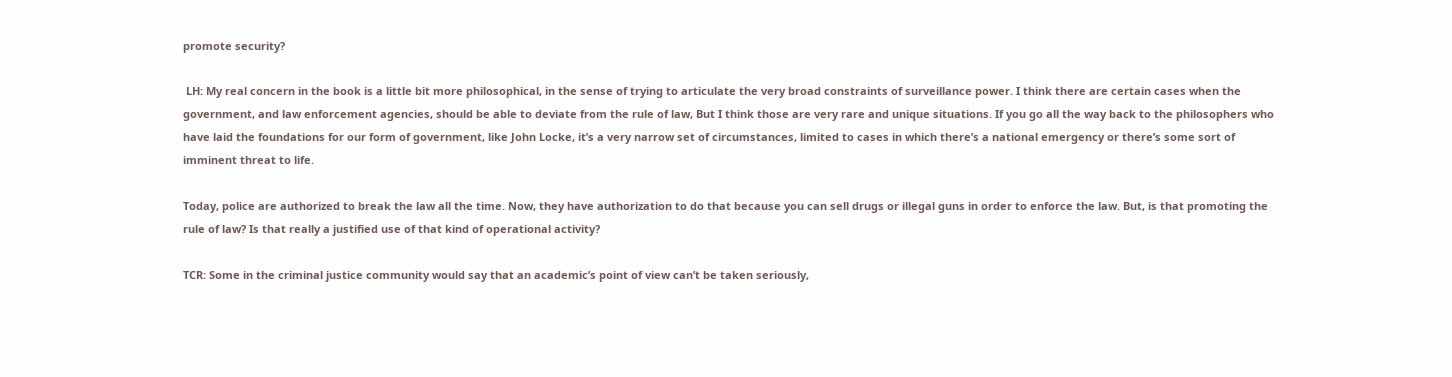promote security?

 LH: My real concern in the book is a little bit more philosophical, in the sense of trying to articulate the very broad constraints of surveillance power. I think there are certain cases when the government, and law enforcement agencies, should be able to deviate from the rule of law, But I think those are very rare and unique situations. If you go all the way back to the philosophers who have laid the foundations for our form of government, like John Locke, it’s a very narrow set of circumstances, limited to cases in which there’s a national emergency or there’s some sort of imminent threat to life.

Today, police are authorized to break the law all the time. Now, they have authorization to do that because you can sell drugs or illegal guns in order to enforce the law. But, is that promoting the rule of law? Is that really a justified use of that kind of operational activity?

TCR: Some in the criminal justice community would say that an academic’s point of view can’t be taken seriously,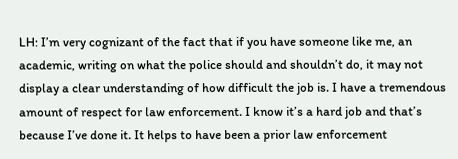LH: I’m very cognizant of the fact that if you have someone like me, an academic, writing on what the police should and shouldn’t do, it may not display a clear understanding of how difficult the job is. I have a tremendous amount of respect for law enforcement. I know it’s a hard job and that’s because I’ve done it. It helps to have been a prior law enforcement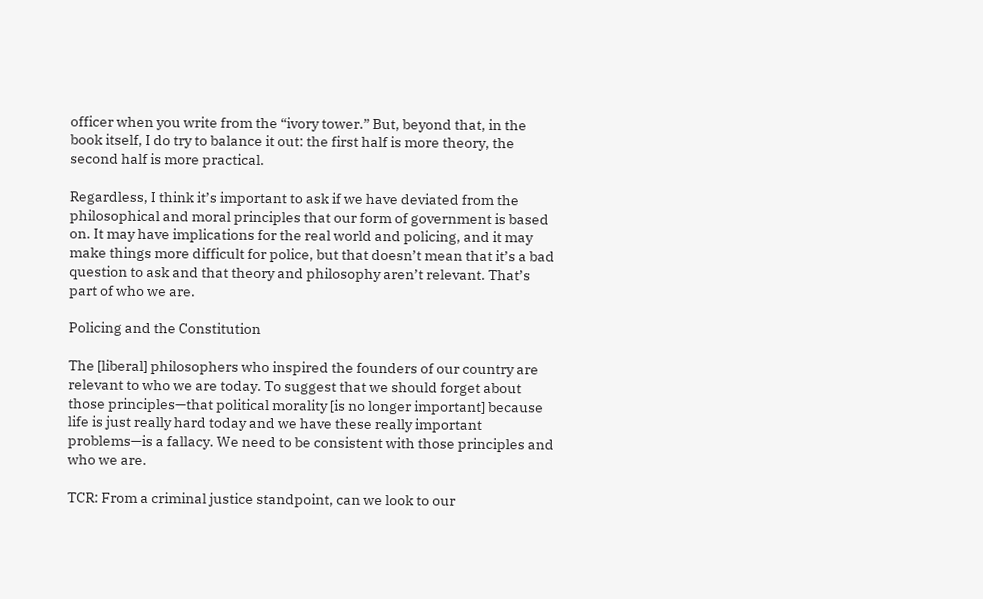officer when you write from the “ivory tower.” But, beyond that, in the book itself, I do try to balance it out: the first half is more theory, the second half is more practical.

Regardless, I think it’s important to ask if we have deviated from the philosophical and moral principles that our form of government is based on. It may have implications for the real world and policing, and it may make things more difficult for police, but that doesn’t mean that it’s a bad question to ask and that theory and philosophy aren’t relevant. That’s part of who we are.

Policing and the Constitution

The [liberal] philosophers who inspired the founders of our country are relevant to who we are today. To suggest that we should forget about those principles—that political morality [is no longer important] because life is just really hard today and we have these really important problems—is a fallacy. We need to be consistent with those principles and who we are.

TCR: From a criminal justice standpoint, can we look to our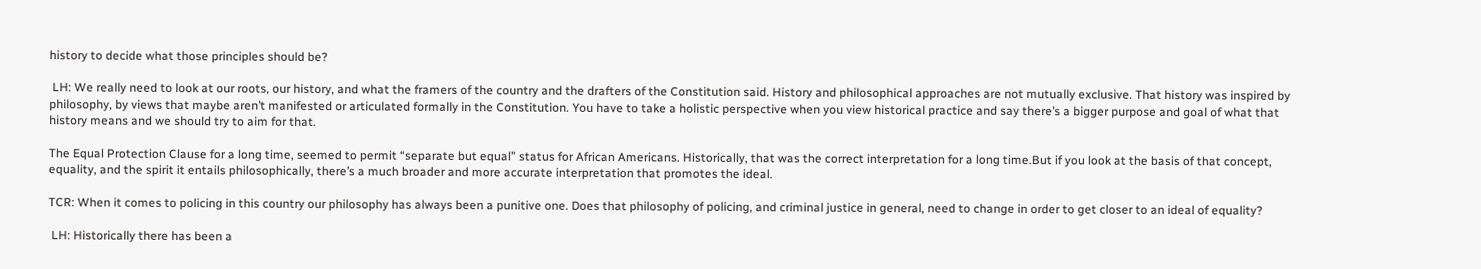history to decide what those principles should be?

 LH: We really need to look at our roots, our history, and what the framers of the country and the drafters of the Constitution said. History and philosophical approaches are not mutually exclusive. That history was inspired by philosophy, by views that maybe aren’t manifested or articulated formally in the Constitution. You have to take a holistic perspective when you view historical practice and say there’s a bigger purpose and goal of what that history means and we should try to aim for that.

The Equal Protection Clause for a long time, seemed to permit “separate but equal” status for African Americans. Historically, that was the correct interpretation for a long time.But if you look at the basis of that concept, equality, and the spirit it entails philosophically, there’s a much broader and more accurate interpretation that promotes the ideal.

TCR: When it comes to policing in this country our philosophy has always been a punitive one. Does that philosophy of policing, and criminal justice in general, need to change in order to get closer to an ideal of equality?

 LH: Historically there has been a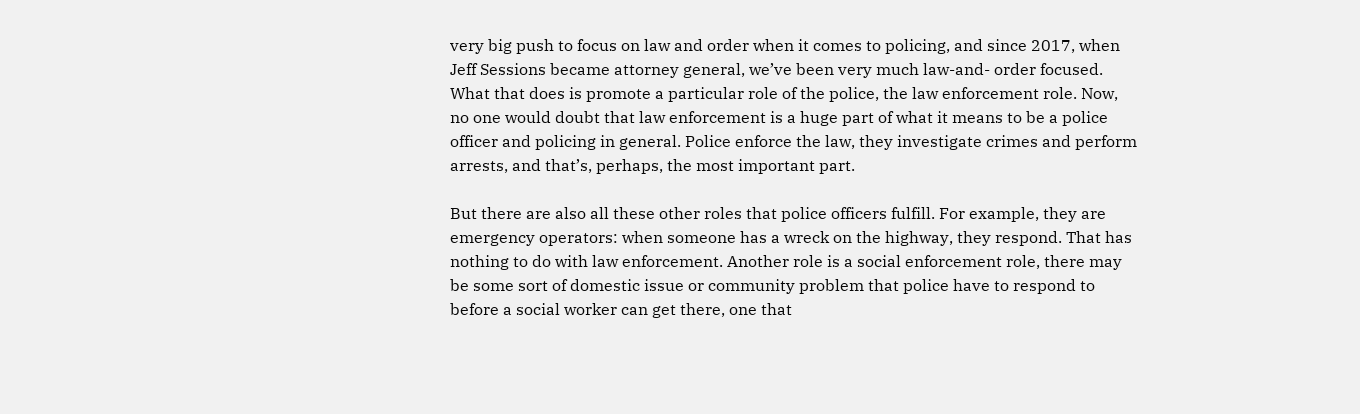very big push to focus on law and order when it comes to policing, and since 2017, when Jeff Sessions became attorney general, we’ve been very much law-and- order focused. What that does is promote a particular role of the police, the law enforcement role. Now, no one would doubt that law enforcement is a huge part of what it means to be a police officer and policing in general. Police enforce the law, they investigate crimes and perform arrests, and that’s, perhaps, the most important part.

But there are also all these other roles that police officers fulfill. For example, they are emergency operators: when someone has a wreck on the highway, they respond. That has nothing to do with law enforcement. Another role is a social enforcement role, there may be some sort of domestic issue or community problem that police have to respond to before a social worker can get there, one that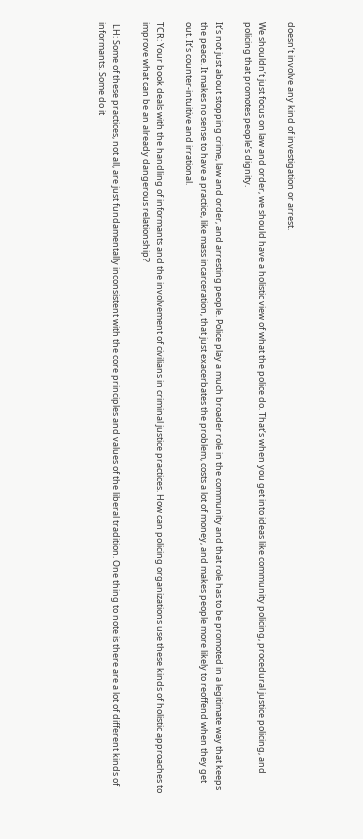doesn’t involve any kind of investigation or arrest.

We shouldn’t just focus on law and order, we should have a holistic view of what the police do. That’s when you get into ideas like community policing, procedural justice policing, and policing that promotes people’s dignity.

It’s not just about stopping crime, law and order, and arresting people. Police play a much broader role in the community and that role has to be promoted in a legitimate way that keeps the peace. It makes no sense to have a practice, like mass incarceration, that just exacerbates the problem, costs a lot of money, and makes people more likely to reoffend when they get out. It’s counter-intuitive and irrational.

TCR: Your book deals with the handling of informants and the involvement of civilians in criminal justice practices. How can policing organizations use these kinds of holistic approaches to improve what can be an already dangerous relationship?

 LH: Some of these practices, not all, are just fundamentally inconsistent with the core principles and values of the liberal tradition. One thing to note is there are a lot of different kinds of informants. Some do it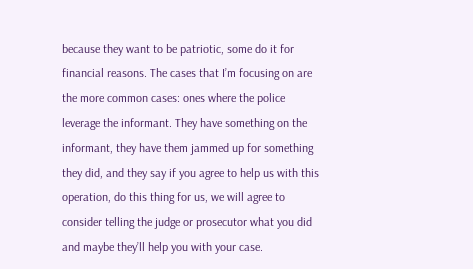because they want to be patriotic, some do it for financial reasons. The cases that I’m focusing on are the more common cases: ones where the police leverage the informant. They have something on the informant, they have them jammed up for something they did, and they say if you agree to help us with this operation, do this thing for us, we will agree to consider telling the judge or prosecutor what you did and maybe they’ll help you with your case.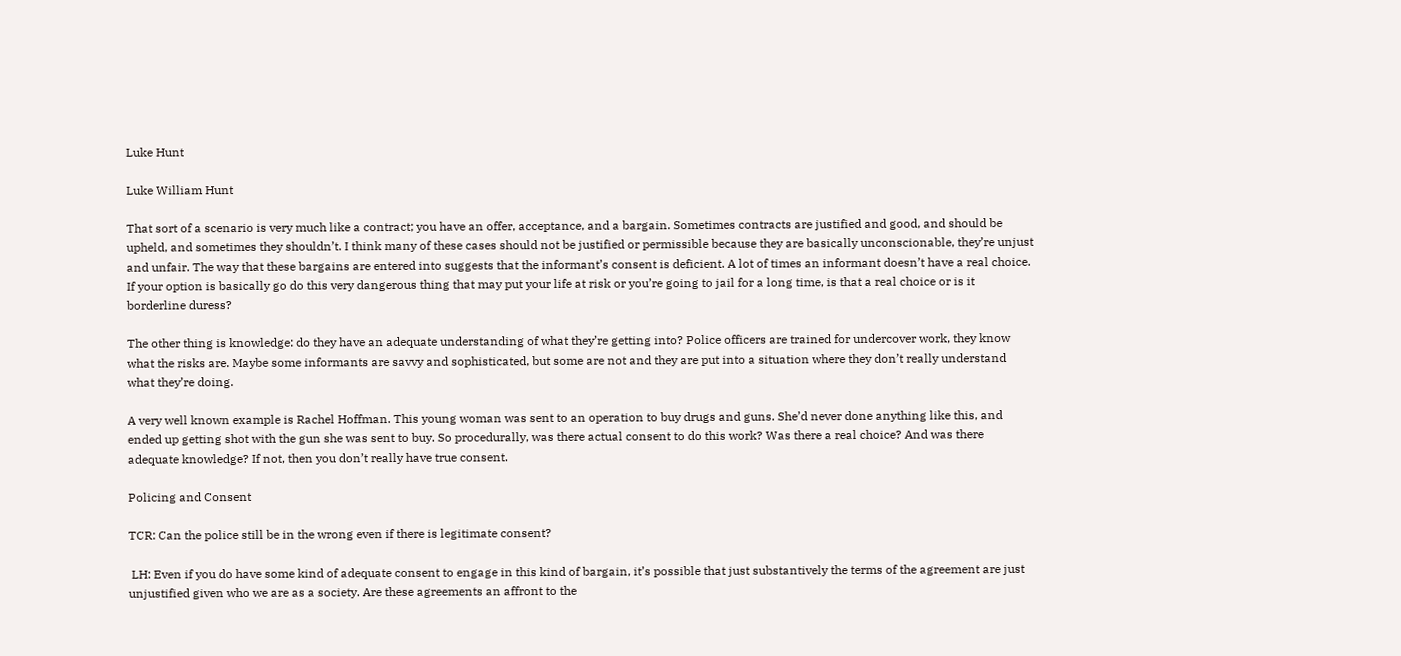Luke Hunt

Luke William Hunt

That sort of a scenario is very much like a contract; you have an offer, acceptance, and a bargain. Sometimes contracts are justified and good, and should be upheld, and sometimes they shouldn’t. I think many of these cases should not be justified or permissible because they are basically unconscionable, they’re unjust and unfair. The way that these bargains are entered into suggests that the informant’s consent is deficient. A lot of times an informant doesn’t have a real choice. If your option is basically go do this very dangerous thing that may put your life at risk or you’re going to jail for a long time, is that a real choice or is it borderline duress?

The other thing is knowledge: do they have an adequate understanding of what they’re getting into? Police officers are trained for undercover work, they know what the risks are. Maybe some informants are savvy and sophisticated, but some are not and they are put into a situation where they don’t really understand what they’re doing.

A very well known example is Rachel Hoffman. This young woman was sent to an operation to buy drugs and guns. She’d never done anything like this, and ended up getting shot with the gun she was sent to buy. So procedurally, was there actual consent to do this work? Was there a real choice? And was there adequate knowledge? If not, then you don’t really have true consent.

Policing and Consent

TCR: Can the police still be in the wrong even if there is legitimate consent?

 LH: Even if you do have some kind of adequate consent to engage in this kind of bargain, it’s possible that just substantively the terms of the agreement are just unjustified given who we are as a society. Are these agreements an affront to the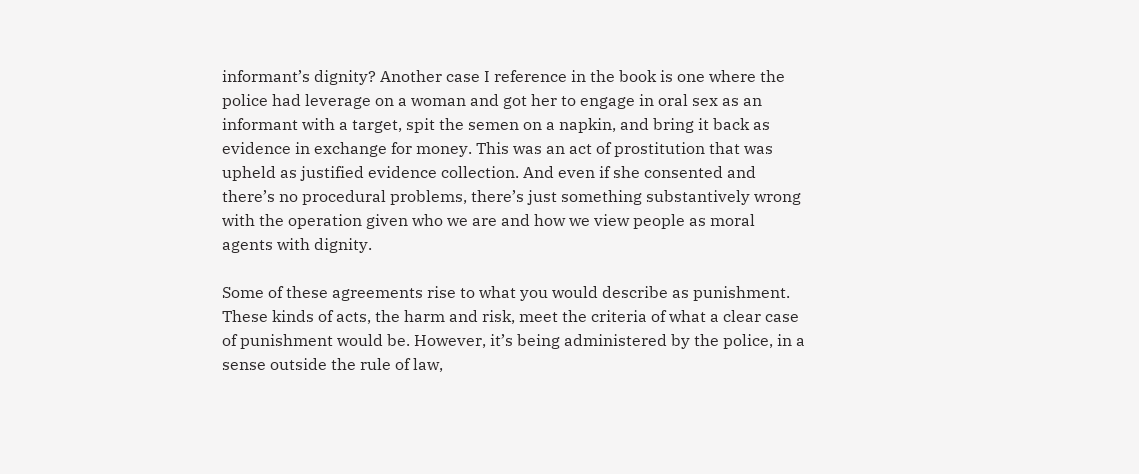informant’s dignity? Another case I reference in the book is one where the police had leverage on a woman and got her to engage in oral sex as an informant with a target, spit the semen on a napkin, and bring it back as evidence in exchange for money. This was an act of prostitution that was upheld as justified evidence collection. And even if she consented and there’s no procedural problems, there’s just something substantively wrong with the operation given who we are and how we view people as moral agents with dignity.

Some of these agreements rise to what you would describe as punishment. These kinds of acts, the harm and risk, meet the criteria of what a clear case of punishment would be. However, it’s being administered by the police, in a sense outside the rule of law,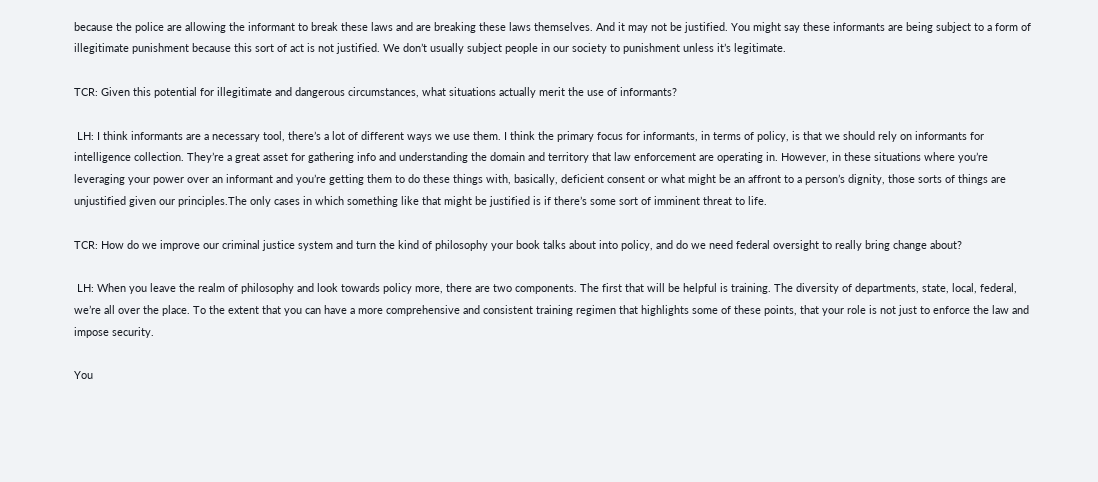because the police are allowing the informant to break these laws and are breaking these laws themselves. And it may not be justified. You might say these informants are being subject to a form of illegitimate punishment because this sort of act is not justified. We don’t usually subject people in our society to punishment unless it’s legitimate.

TCR: Given this potential for illegitimate and dangerous circumstances, what situations actually merit the use of informants?

 LH: I think informants are a necessary tool, there’s a lot of different ways we use them. I think the primary focus for informants, in terms of policy, is that we should rely on informants for intelligence collection. They’re a great asset for gathering info and understanding the domain and territory that law enforcement are operating in. However, in these situations where you’re leveraging your power over an informant and you’re getting them to do these things with, basically, deficient consent or what might be an affront to a person’s dignity, those sorts of things are unjustified given our principles.The only cases in which something like that might be justified is if there’s some sort of imminent threat to life.

TCR: How do we improve our criminal justice system and turn the kind of philosophy your book talks about into policy, and do we need federal oversight to really bring change about?

 LH: When you leave the realm of philosophy and look towards policy more, there are two components. The first that will be helpful is training. The diversity of departments, state, local, federal, we’re all over the place. To the extent that you can have a more comprehensive and consistent training regimen that highlights some of these points, that your role is not just to enforce the law and impose security.

You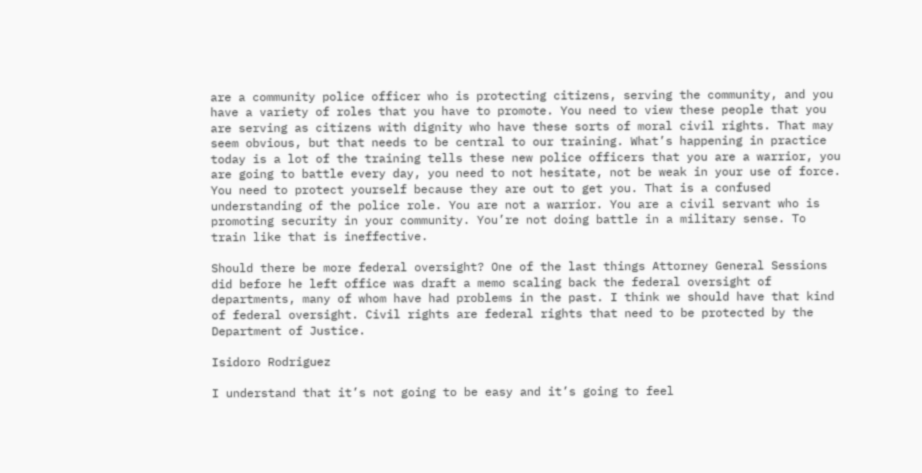are a community police officer who is protecting citizens, serving the community, and you have a variety of roles that you have to promote. You need to view these people that you are serving as citizens with dignity who have these sorts of moral civil rights. That may seem obvious, but that needs to be central to our training. What’s happening in practice today is a lot of the training tells these new police officers that you are a warrior, you are going to battle every day, you need to not hesitate, not be weak in your use of force. You need to protect yourself because they are out to get you. That is a confused understanding of the police role. You are not a warrior. You are a civil servant who is promoting security in your community. You’re not doing battle in a military sense. To train like that is ineffective.

Should there be more federal oversight? One of the last things Attorney General Sessions did before he left office was draft a memo scaling back the federal oversight of departments, many of whom have had problems in the past. I think we should have that kind of federal oversight. Civil rights are federal rights that need to be protected by the Department of Justice.

Isidoro Rodriguez

I understand that it’s not going to be easy and it’s going to feel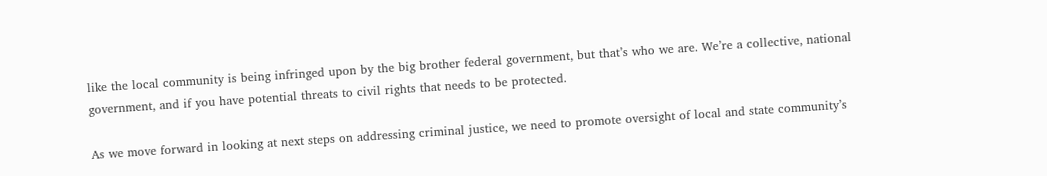like the local community is being infringed upon by the big brother federal government, but that’s who we are. We’re a collective, national government, and if you have potential threats to civil rights that needs to be protected.

As we move forward in looking at next steps on addressing criminal justice, we need to promote oversight of local and state community’s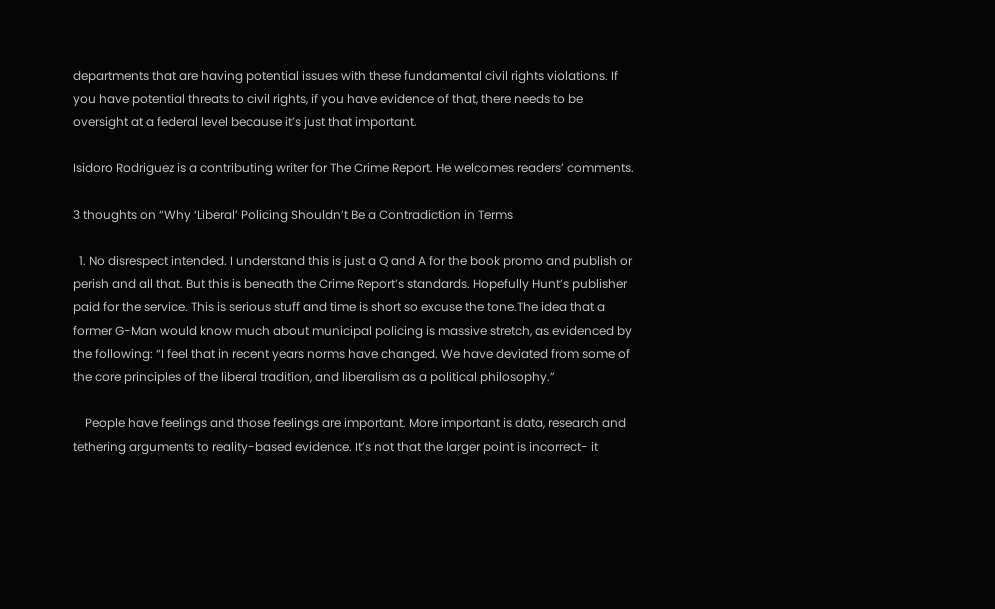departments that are having potential issues with these fundamental civil rights violations. If you have potential threats to civil rights, if you have evidence of that, there needs to be oversight at a federal level because it’s just that important.

Isidoro Rodriguez is a contributing writer for The Crime Report. He welcomes readers’ comments.

3 thoughts on “Why ‘Liberal’ Policing Shouldn’t Be a Contradiction in Terms

  1. No disrespect intended. I understand this is just a Q and A for the book promo and publish or perish and all that. But this is beneath the Crime Report’s standards. Hopefully Hunt’s publisher paid for the service. This is serious stuff and time is short so excuse the tone.The idea that a former G-Man would know much about municipal policing is massive stretch, as evidenced by the following: “I feel that in recent years norms have changed. We have deviated from some of the core principles of the liberal tradition, and liberalism as a political philosophy.”

    People have feelings and those feelings are important. More important is data, research and tethering arguments to reality-based evidence. It’s not that the larger point is incorrect- it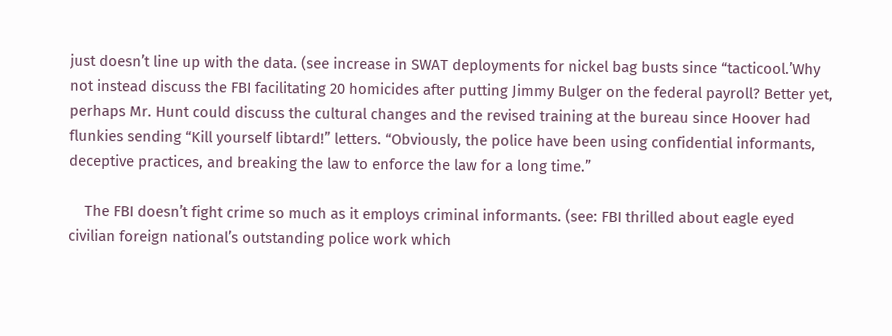just doesn’t line up with the data. (see increase in SWAT deployments for nickel bag busts since “tacticool.’Why not instead discuss the FBI facilitating 20 homicides after putting Jimmy Bulger on the federal payroll? Better yet, perhaps Mr. Hunt could discuss the cultural changes and the revised training at the bureau since Hoover had flunkies sending “Kill yourself libtard!” letters. “Obviously, the police have been using confidential informants, deceptive practices, and breaking the law to enforce the law for a long time.”

    The FBI doesn’t fight crime so much as it employs criminal informants. (see: FBI thrilled about eagle eyed civilian foreign national’s outstanding police work which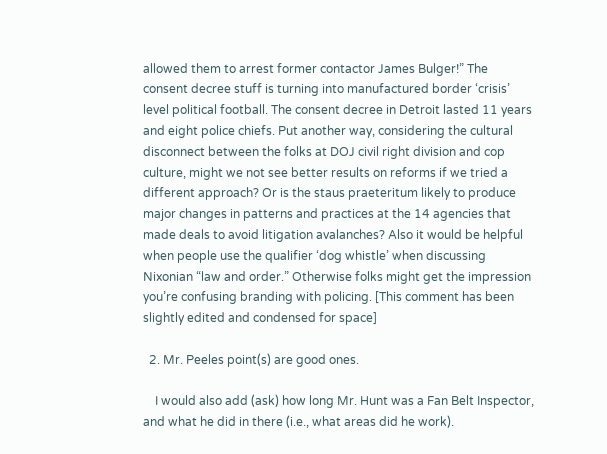allowed them to arrest former contactor James Bulger!” The consent decree stuff is turning into manufactured border ‘crisis’ level political football. The consent decree in Detroit lasted 11 years and eight police chiefs. Put another way, considering the cultural disconnect between the folks at DOJ civil right division and cop culture, might we not see better results on reforms if we tried a different approach? Or is the staus praeteritum likely to produce major changes in patterns and practices at the 14 agencies that made deals to avoid litigation avalanches? Also it would be helpful when people use the qualifier ‘dog whistle’ when discussing Nixonian “law and order.” Otherwise folks might get the impression you’re confusing branding with policing. [This comment has been slightly edited and condensed for space]

  2. Mr. Peeles point(s) are good ones.

    I would also add (ask) how long Mr. Hunt was a Fan Belt Inspector, and what he did in there (i.e., what areas did he work).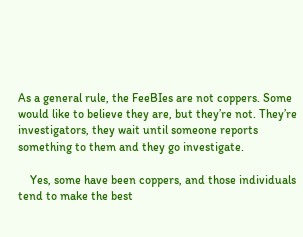As a general rule, the FeeBIes are not coppers. Some would like to believe they are, but they’re not. They’re investigators, they wait until someone reports something to them and they go investigate.

    Yes, some have been coppers, and those individuals tend to make the best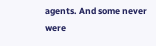agents. And some never were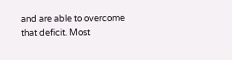and are able to overcome that deficit. Most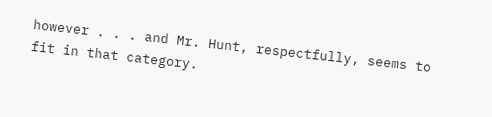however . . . and Mr. Hunt, respectfully, seems to fit in that category.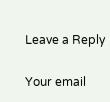Leave a Reply

Your email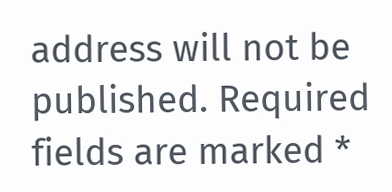address will not be published. Required fields are marked *